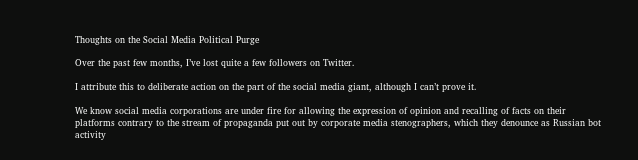Thoughts on the Social Media Political Purge

Over the past few months, I’ve lost quite a few followers on Twitter.

I attribute this to deliberate action on the part of the social media giant, although I can’t prove it.

We know social media corporations are under fire for allowing the expression of opinion and recalling of facts on their platforms contrary to the stream of propaganda put out by corporate media stenographers, which they denounce as Russian bot activity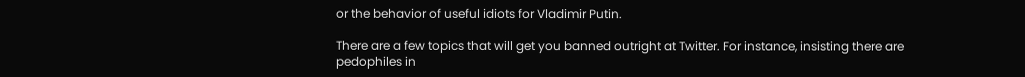or the behavior of useful idiots for Vladimir Putin.

There are a few topics that will get you banned outright at Twitter. For instance, insisting there are pedophiles in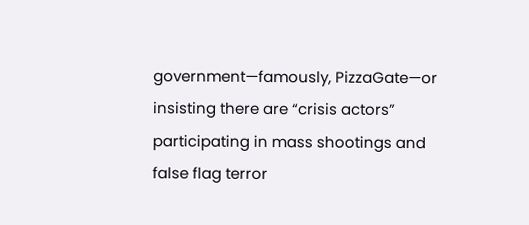government—famously, PizzaGate—or insisting there are “crisis actors” participating in mass shootings and false flag terror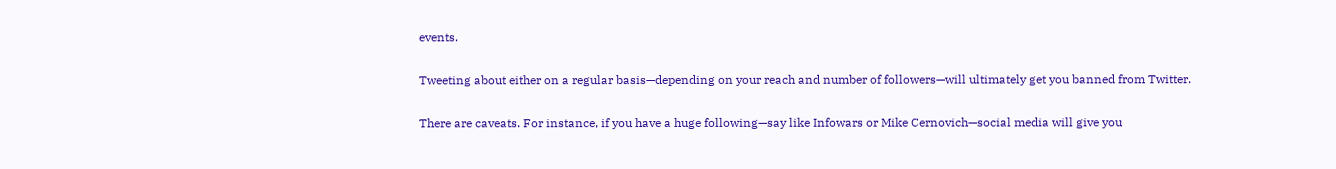events.

Tweeting about either on a regular basis—depending on your reach and number of followers—will ultimately get you banned from Twitter.

There are caveats. For instance, if you have a huge following—say like Infowars or Mike Cernovich—social media will give you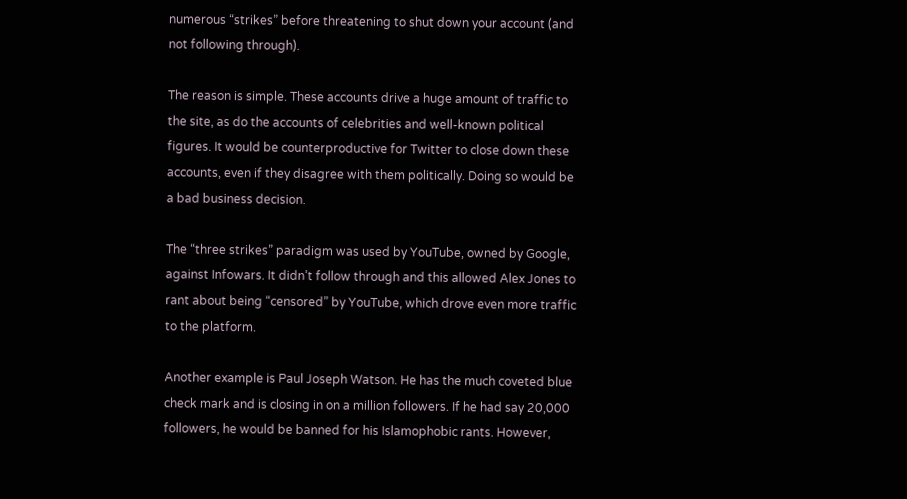numerous “strikes” before threatening to shut down your account (and not following through).

The reason is simple. These accounts drive a huge amount of traffic to the site, as do the accounts of celebrities and well-known political figures. It would be counterproductive for Twitter to close down these accounts, even if they disagree with them politically. Doing so would be a bad business decision.

The “three strikes” paradigm was used by YouTube, owned by Google, against Infowars. It didn’t follow through and this allowed Alex Jones to rant about being “censored” by YouTube, which drove even more traffic to the platform.

Another example is Paul Joseph Watson. He has the much coveted blue check mark and is closing in on a million followers. If he had say 20,000 followers, he would be banned for his Islamophobic rants. However,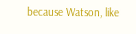because Watson, like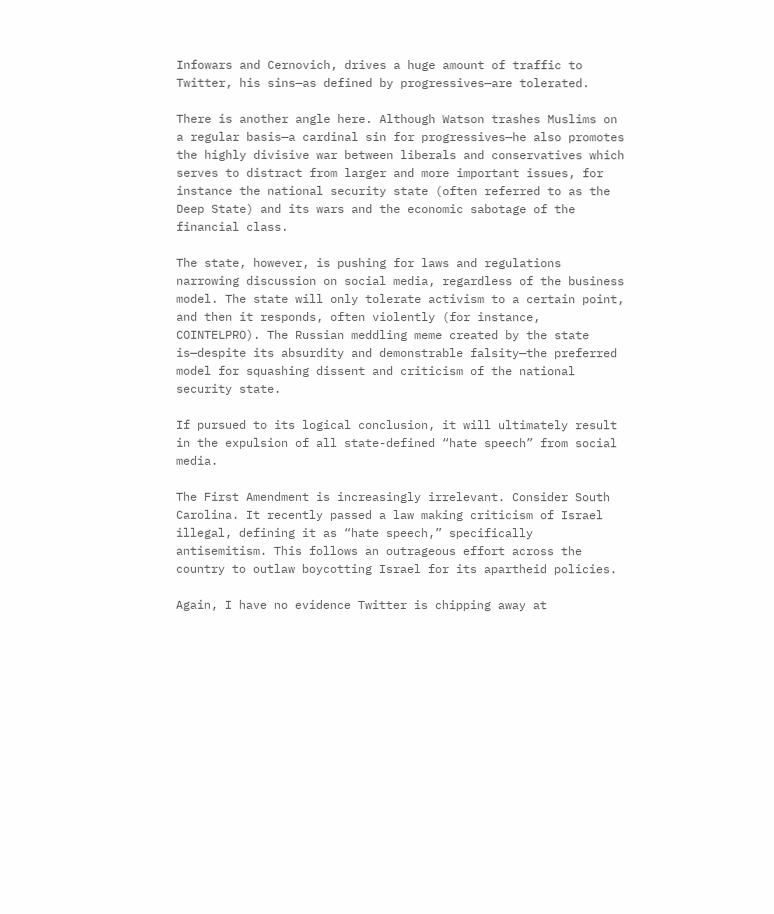Infowars and Cernovich, drives a huge amount of traffic to Twitter, his sins—as defined by progressives—are tolerated.

There is another angle here. Although Watson trashes Muslims on a regular basis—a cardinal sin for progressives—he also promotes the highly divisive war between liberals and conservatives which serves to distract from larger and more important issues, for instance the national security state (often referred to as the Deep State) and its wars and the economic sabotage of the financial class.

The state, however, is pushing for laws and regulations narrowing discussion on social media, regardless of the business model. The state will only tolerate activism to a certain point, and then it responds, often violently (for instance, COINTELPRO). The Russian meddling meme created by the state is—despite its absurdity and demonstrable falsity—the preferred model for squashing dissent and criticism of the national security state.

If pursued to its logical conclusion, it will ultimately result in the expulsion of all state-defined “hate speech” from social media.

The First Amendment is increasingly irrelevant. Consider South Carolina. It recently passed a law making criticism of Israel illegal, defining it as “hate speech,” specifically antisemitism. This follows an outrageous effort across the country to outlaw boycotting Israel for its apartheid policies.

Again, I have no evidence Twitter is chipping away at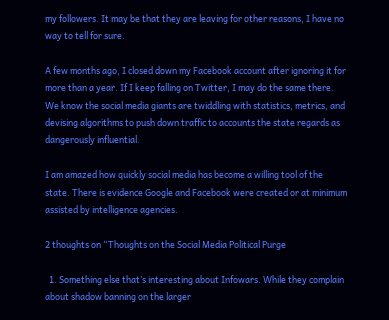my followers. It may be that they are leaving for other reasons, I have no way to tell for sure.

A few months ago, I closed down my Facebook account after ignoring it for more than a year. If I keep falling on Twitter, I may do the same there. We know the social media giants are twiddling with statistics, metrics, and devising algorithms to push down traffic to accounts the state regards as dangerously influential.

I am amazed how quickly social media has become a willing tool of the state. There is evidence Google and Facebook were created or at minimum assisted by intelligence agencies.

2 thoughts on “Thoughts on the Social Media Political Purge

  1. Something else that’s interesting about Infowars. While they complain about shadow banning on the larger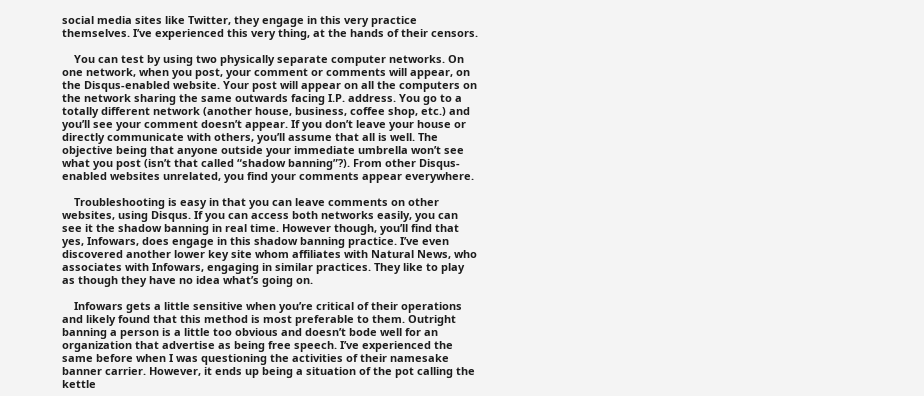social media sites like Twitter, they engage in this very practice themselves. I’ve experienced this very thing, at the hands of their censors.

    You can test by using two physically separate computer networks. On one network, when you post, your comment or comments will appear, on the Disqus-enabled website. Your post will appear on all the computers on the network sharing the same outwards facing I.P. address. You go to a totally different network (another house, business, coffee shop, etc.) and you’ll see your comment doesn’t appear. If you don’t leave your house or directly communicate with others, you’ll assume that all is well. The objective being that anyone outside your immediate umbrella won’t see what you post (isn’t that called “shadow banning”?). From other Disqus-enabled websites unrelated, you find your comments appear everywhere.

    Troubleshooting is easy in that you can leave comments on other websites, using Disqus. If you can access both networks easily, you can see it the shadow banning in real time. However though, you’ll find that yes, Infowars, does engage in this shadow banning practice. I’ve even discovered another lower key site whom affiliates with Natural News, who associates with Infowars, engaging in similar practices. They like to play as though they have no idea what’s going on.

    Infowars gets a little sensitive when you’re critical of their operations and likely found that this method is most preferable to them. Outright banning a person is a little too obvious and doesn’t bode well for an organization that advertise as being free speech. I’ve experienced the same before when I was questioning the activities of their namesake banner carrier. However, it ends up being a situation of the pot calling the kettle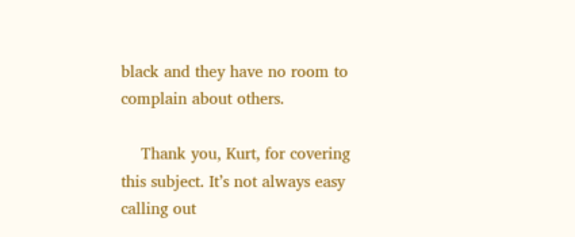black and they have no room to complain about others.

    Thank you, Kurt, for covering this subject. It’s not always easy calling out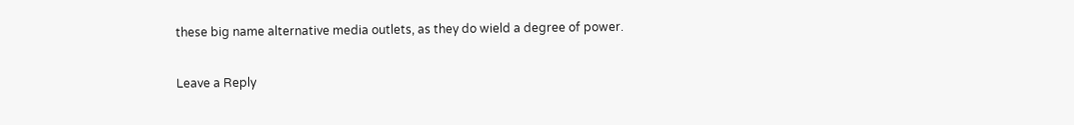these big name alternative media outlets, as they do wield a degree of power.

Leave a Reply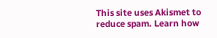This site uses Akismet to reduce spam. Learn how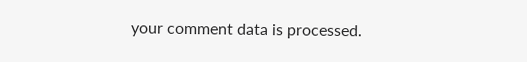your comment data is processed.